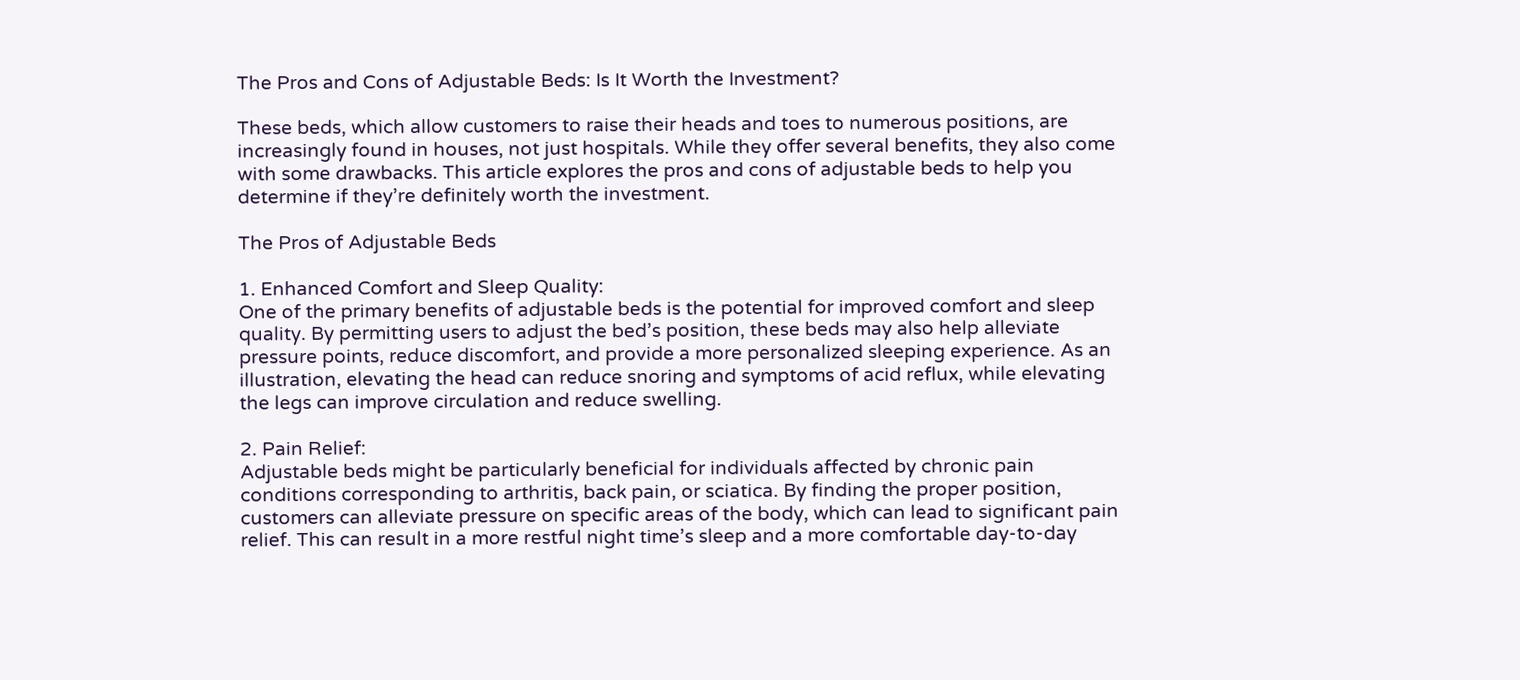The Pros and Cons of Adjustable Beds: Is It Worth the Investment?

These beds, which allow customers to raise their heads and toes to numerous positions, are increasingly found in houses, not just hospitals. While they offer several benefits, they also come with some drawbacks. This article explores the pros and cons of adjustable beds to help you determine if they’re definitely worth the investment.

The Pros of Adjustable Beds

1. Enhanced Comfort and Sleep Quality:
One of the primary benefits of adjustable beds is the potential for improved comfort and sleep quality. By permitting users to adjust the bed’s position, these beds may also help alleviate pressure points, reduce discomfort, and provide a more personalized sleeping experience. As an illustration, elevating the head can reduce snoring and symptoms of acid reflux, while elevating the legs can improve circulation and reduce swelling.

2. Pain Relief:
Adjustable beds might be particularly beneficial for individuals affected by chronic pain conditions corresponding to arthritis, back pain, or sciatica. By finding the proper position, customers can alleviate pressure on specific areas of the body, which can lead to significant pain relief. This can result in a more restful night time’s sleep and a more comfortable day-to-day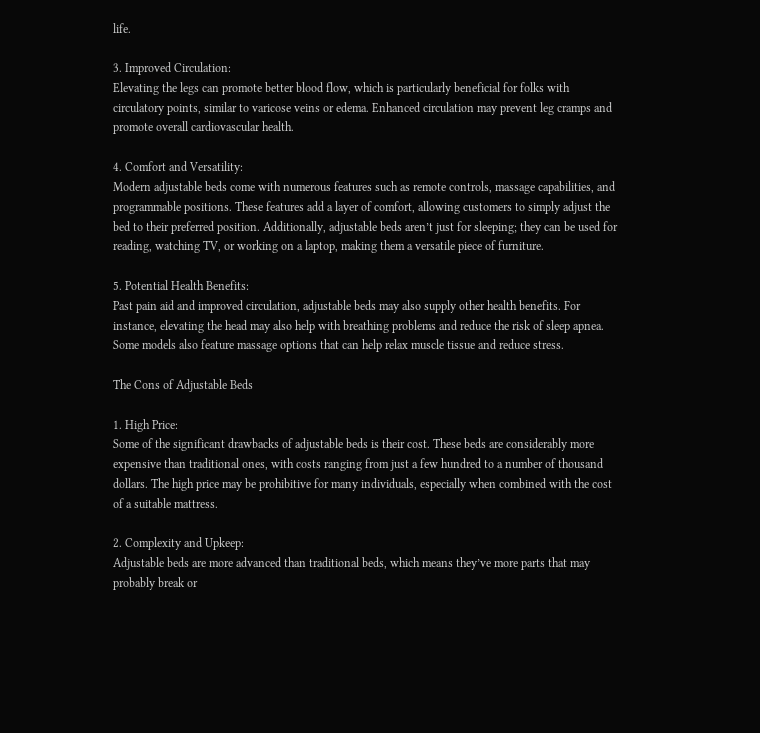life.

3. Improved Circulation:
Elevating the legs can promote better blood flow, which is particularly beneficial for folks with circulatory points, similar to varicose veins or edema. Enhanced circulation may prevent leg cramps and promote overall cardiovascular health.

4. Comfort and Versatility:
Modern adjustable beds come with numerous features such as remote controls, massage capabilities, and programmable positions. These features add a layer of comfort, allowing customers to simply adjust the bed to their preferred position. Additionally, adjustable beds aren’t just for sleeping; they can be used for reading, watching TV, or working on a laptop, making them a versatile piece of furniture.

5. Potential Health Benefits:
Past pain aid and improved circulation, adjustable beds may also supply other health benefits. For instance, elevating the head may also help with breathing problems and reduce the risk of sleep apnea. Some models also feature massage options that can help relax muscle tissue and reduce stress.

The Cons of Adjustable Beds

1. High Price:
Some of the significant drawbacks of adjustable beds is their cost. These beds are considerably more expensive than traditional ones, with costs ranging from just a few hundred to a number of thousand dollars. The high price may be prohibitive for many individuals, especially when combined with the cost of a suitable mattress.

2. Complexity and Upkeep:
Adjustable beds are more advanced than traditional beds, which means they’ve more parts that may probably break or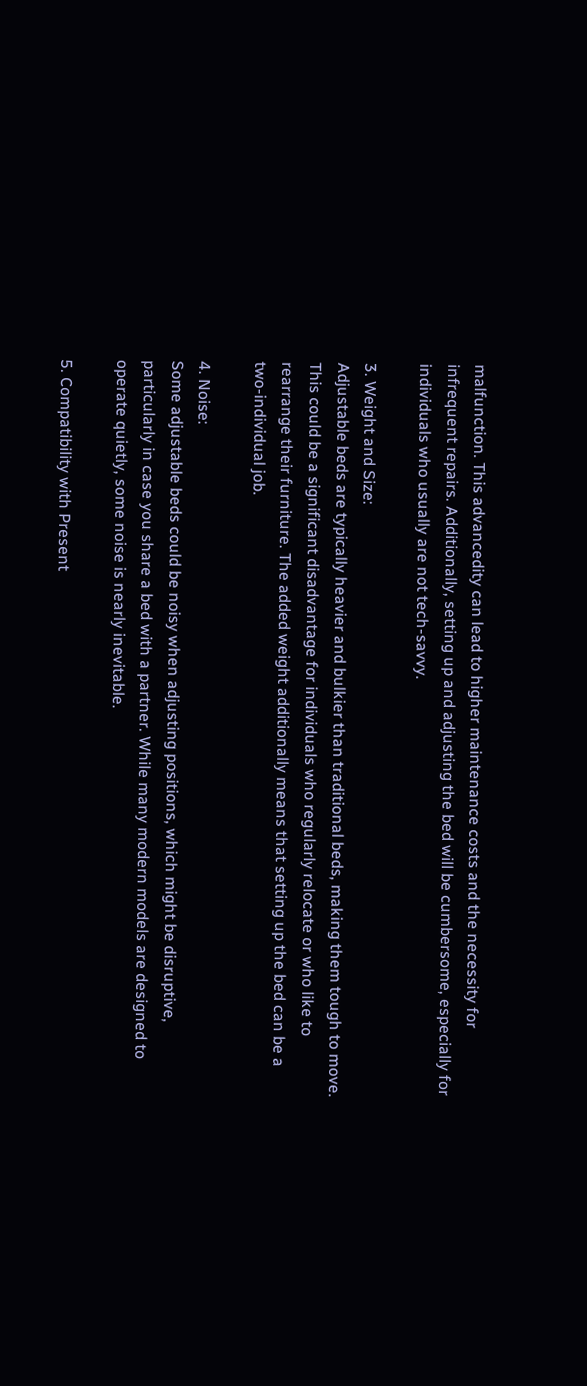malfunction. This advancedity can lead to higher maintenance costs and the necessity for infrequent repairs. Additionally, setting up and adjusting the bed will be cumbersome, especially for individuals who usually are not tech-savvy.

3. Weight and Size:
Adjustable beds are typically heavier and bulkier than traditional beds, making them tough to move. This could be a significant disadvantage for individuals who regularly relocate or who like to rearrange their furniture. The added weight additionally means that setting up the bed can be a two-individual job.

4. Noise:
Some adjustable beds could be noisy when adjusting positions, which might be disruptive, particularly in case you share a bed with a partner. While many modern models are designed to operate quietly, some noise is nearly inevitable.

5. Compatibility with Present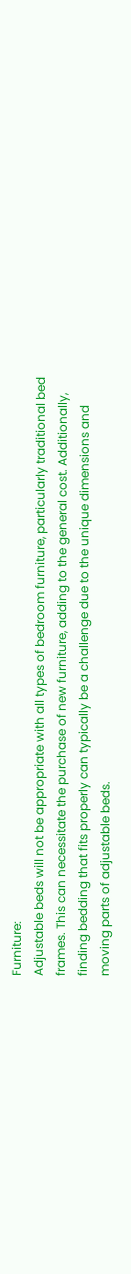Furniture:
Adjustable beds will not be appropriate with all types of bedroom furniture, particularly traditional bed frames. This can necessitate the purchase of new furniture, adding to the general cost. Additionally, finding bedding that fits properly can typically be a challenge due to the unique dimensions and moving parts of adjustable beds.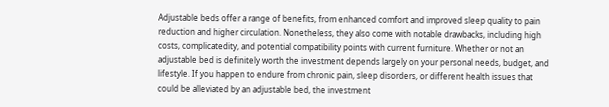Adjustable beds offer a range of benefits, from enhanced comfort and improved sleep quality to pain reduction and higher circulation. Nonetheless, they also come with notable drawbacks, including high costs, complicatedity, and potential compatibility points with current furniture. Whether or not an adjustable bed is definitely worth the investment depends largely on your personal needs, budget, and lifestyle. If you happen to endure from chronic pain, sleep disorders, or different health issues that could be alleviated by an adjustable bed, the investment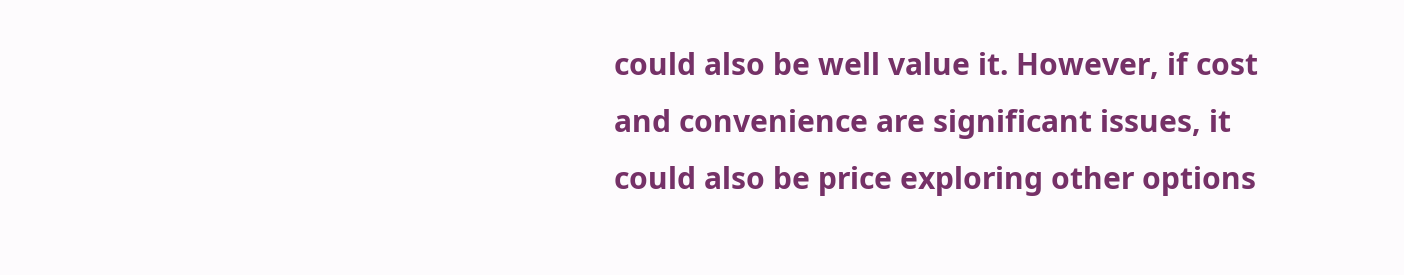could also be well value it. However, if cost and convenience are significant issues, it could also be price exploring other options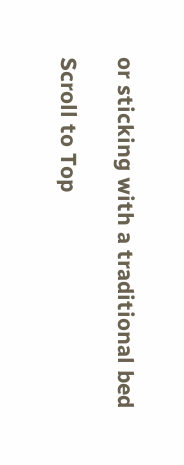or sticking with a traditional bed

Scroll to Top